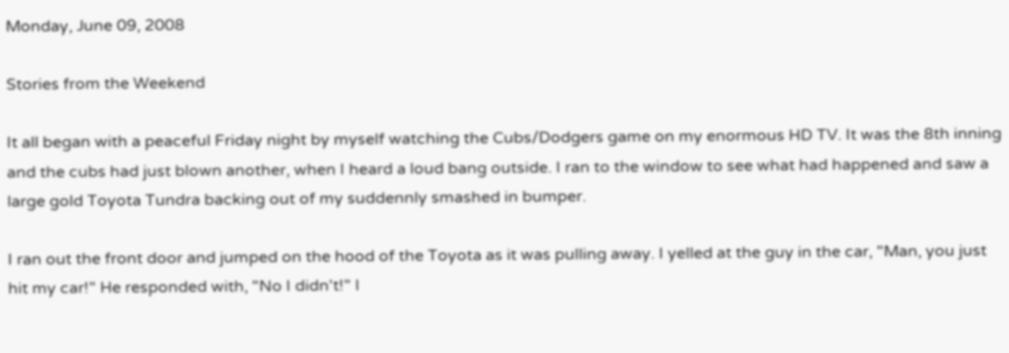Monday, June 09, 2008

Stories from the Weekend

It all began with a peaceful Friday night by myself watching the Cubs/Dodgers game on my enormous HD TV. It was the 8th inning and the cubs had just blown another, when I heard a loud bang outside. I ran to the window to see what had happened and saw a large gold Toyota Tundra backing out of my suddennly smashed in bumper.

I ran out the front door and jumped on the hood of the Toyota as it was pulling away. I yelled at the guy in the car, "Man, you just hit my car!" He responded with, "No I didn't!" I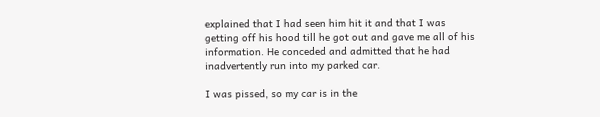explained that I had seen him hit it and that I was getting off his hood till he got out and gave me all of his information. He conceded and admitted that he had inadvertently run into my parked car.

I was pissed, so my car is in the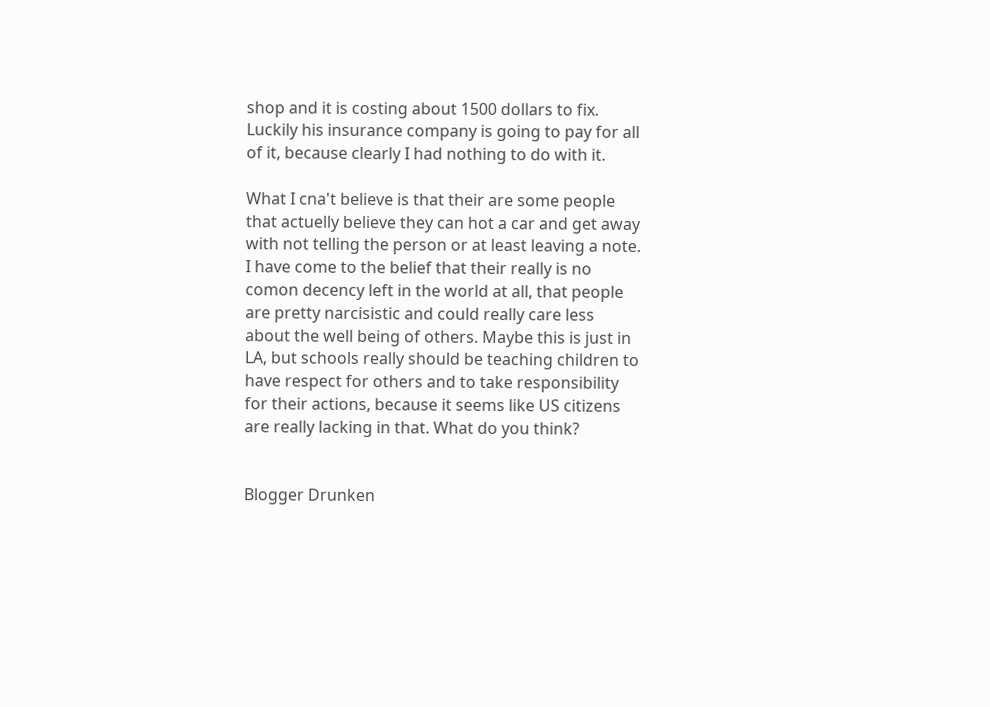shop and it is costing about 1500 dollars to fix. Luckily his insurance company is going to pay for all of it, because clearly I had nothing to do with it.

What I cna't believe is that their are some people that actuelly believe they can hot a car and get away with not telling the person or at least leaving a note. I have come to the belief that their really is no comon decency left in the world at all, that people are pretty narcisistic and could really care less about the well being of others. Maybe this is just in LA, but schools really should be teaching children to have respect for others and to take responsibility for their actions, because it seems like US citizens are really lacking in that. What do you think?


Blogger Drunken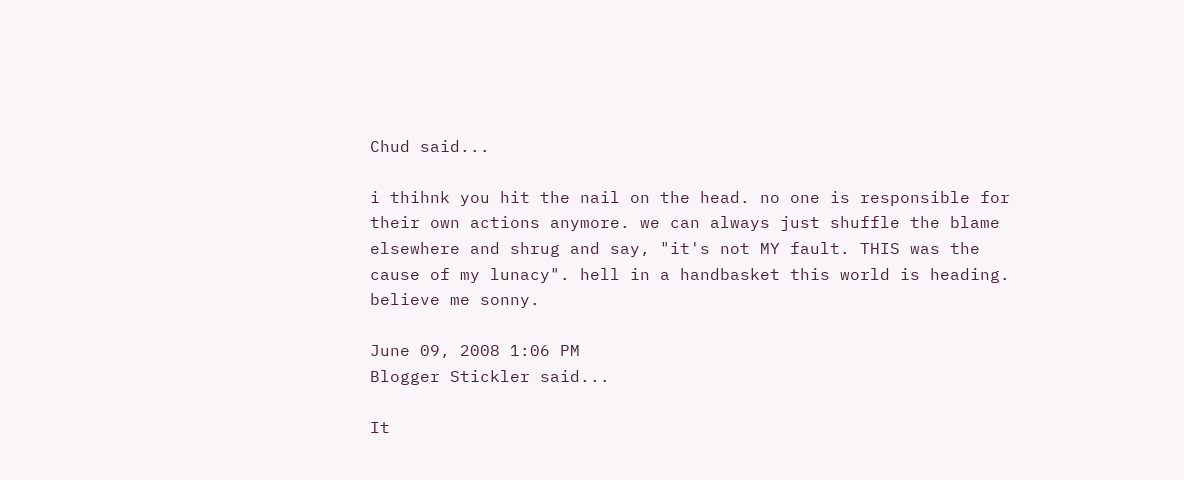Chud said...

i thihnk you hit the nail on the head. no one is responsible for their own actions anymore. we can always just shuffle the blame elsewhere and shrug and say, "it's not MY fault. THIS was the cause of my lunacy". hell in a handbasket this world is heading. believe me sonny.

June 09, 2008 1:06 PM
Blogger Stickler said...

It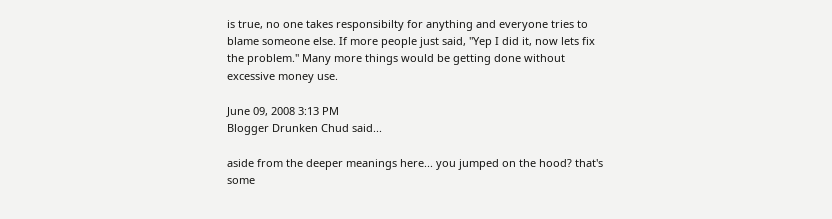is true, no one takes responsibilty for anything and everyone tries to blame someone else. If more people just said, "Yep I did it, now lets fix the problem." Many more things would be getting done without excessive money use.

June 09, 2008 3:13 PM
Blogger Drunken Chud said...

aside from the deeper meanings here... you jumped on the hood? that's some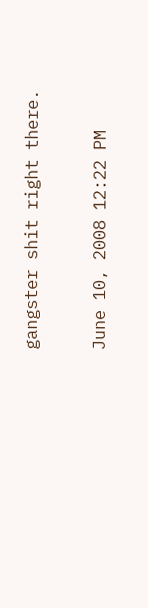gangster shit right there.

June 10, 2008 12:22 PM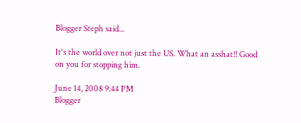Blogger Steph said...

It's the world over not just the US. What an asshat!! Good on you for stopping him.

June 14, 2008 9:44 PM
Blogger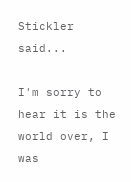Stickler said...

I'm sorry to hear it is the world over, I was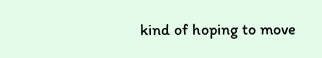kind of hoping to move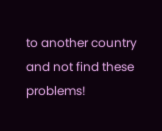to another country and not find these problems!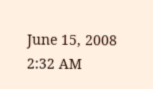June 15, 2008 2:32 AM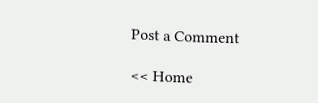Post a Comment

<< Home